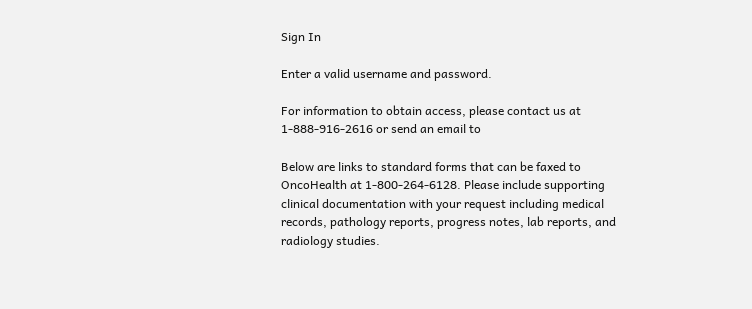Sign In

Enter a valid username and password.

For information to obtain access, please contact us at 1-888-916-2616 or send an email to

Below are links to standard forms that can be faxed to OncoHealth at 1-800-264-6128. Please include supporting clinical documentation with your request including medical records, pathology reports, progress notes, lab reports, and radiology studies.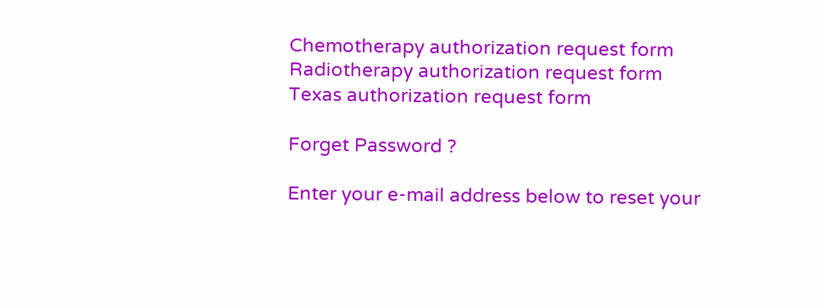Chemotherapy authorization request form
Radiotherapy authorization request form
Texas authorization request form

Forget Password ?

Enter your e-mail address below to reset your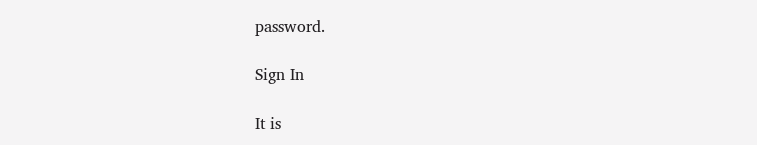password.

Sign In

It is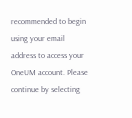recommended to begin using your email address to access your OneUM account. Please continue by selecting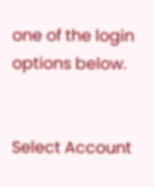one of the login options below.


Select Account